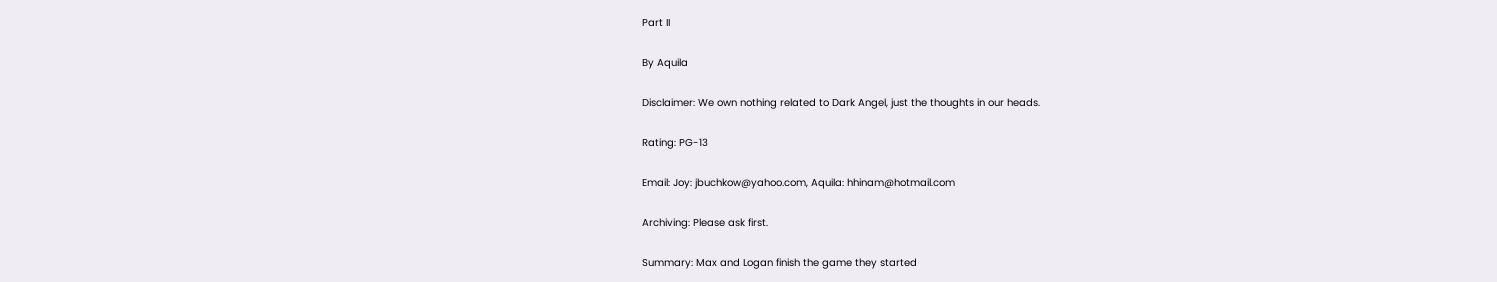Part II

By Aquila

Disclaimer: We own nothing related to Dark Angel, just the thoughts in our heads.

Rating: PG-13

Email: Joy: jbuchkow@yahoo.com, Aquila: hhinam@hotmail.com

Archiving: Please ask first.

Summary: Max and Logan finish the game they started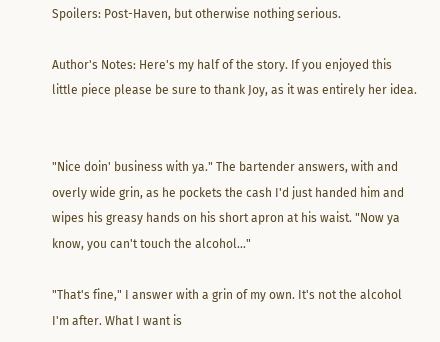Spoilers: Post-Haven, but otherwise nothing serious.

Author's Notes: Here's my half of the story. If you enjoyed this little piece please be sure to thank Joy, as it was entirely her idea.


"Nice doin' business with ya." The bartender answers, with and overly wide grin, as he pockets the cash I'd just handed him and wipes his greasy hands on his short apron at his waist. "Now ya know, you can't touch the alcohol…"

"That's fine," I answer with a grin of my own. It's not the alcohol I'm after. What I want is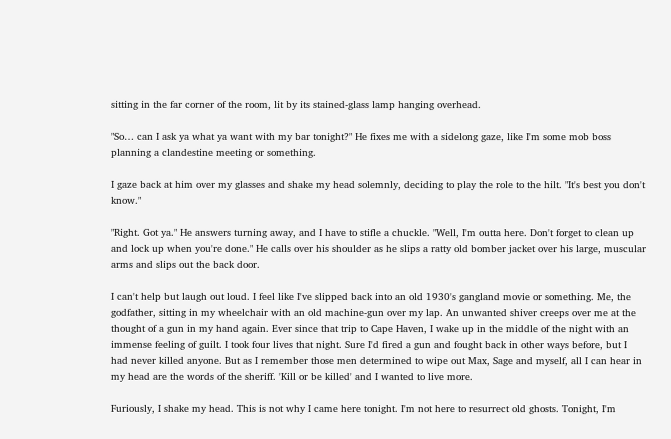sitting in the far corner of the room, lit by its stained-glass lamp hanging overhead.

"So… can I ask ya what ya want with my bar tonight?" He fixes me with a sidelong gaze, like I'm some mob boss planning a clandestine meeting or something.

I gaze back at him over my glasses and shake my head solemnly, deciding to play the role to the hilt. "It's best you don't know."

"Right. Got ya." He answers turning away, and I have to stifle a chuckle. "Well, I'm outta here. Don't forget to clean up and lock up when you're done." He calls over his shoulder as he slips a ratty old bomber jacket over his large, muscular arms and slips out the back door.

I can't help but laugh out loud. I feel like I've slipped back into an old 1930's gangland movie or something. Me, the godfather, sitting in my wheelchair with an old machine-gun over my lap. An unwanted shiver creeps over me at the thought of a gun in my hand again. Ever since that trip to Cape Haven, I wake up in the middle of the night with an immense feeling of guilt. I took four lives that night. Sure I'd fired a gun and fought back in other ways before, but I had never killed anyone. But as I remember those men determined to wipe out Max, Sage and myself, all I can hear in my head are the words of the sheriff. 'Kill or be killed' and I wanted to live more.

Furiously, I shake my head. This is not why I came here tonight. I'm not here to resurrect old ghosts. Tonight, I'm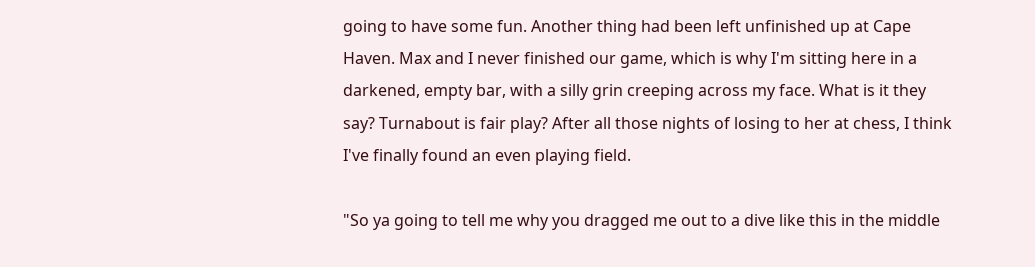going to have some fun. Another thing had been left unfinished up at Cape Haven. Max and I never finished our game, which is why I'm sitting here in a darkened, empty bar, with a silly grin creeping across my face. What is it they say? Turnabout is fair play? After all those nights of losing to her at chess, I think I've finally found an even playing field.

"So ya going to tell me why you dragged me out to a dive like this in the middle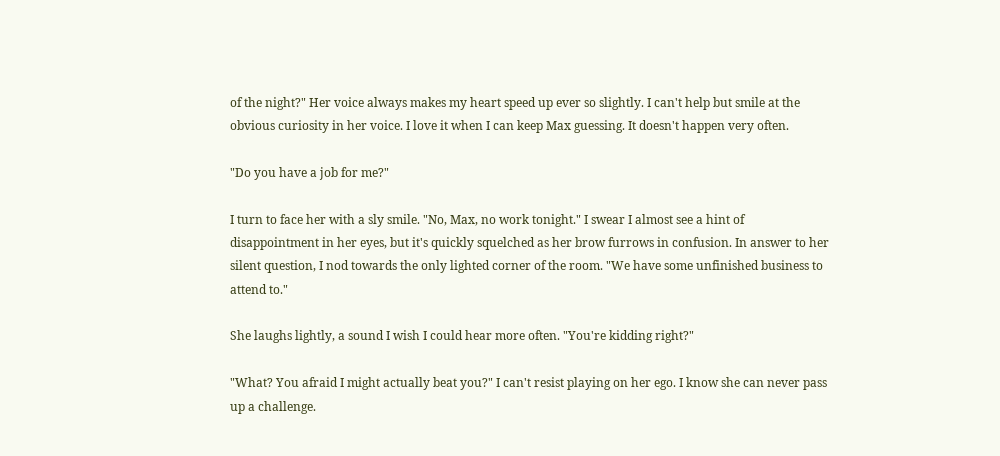of the night?" Her voice always makes my heart speed up ever so slightly. I can't help but smile at the obvious curiosity in her voice. I love it when I can keep Max guessing. It doesn't happen very often.

"Do you have a job for me?"

I turn to face her with a sly smile. "No, Max, no work tonight." I swear I almost see a hint of disappointment in her eyes, but it's quickly squelched as her brow furrows in confusion. In answer to her silent question, I nod towards the only lighted corner of the room. "We have some unfinished business to attend to."

She laughs lightly, a sound I wish I could hear more often. "You're kidding right?"

"What? You afraid I might actually beat you?" I can't resist playing on her ego. I know she can never pass up a challenge.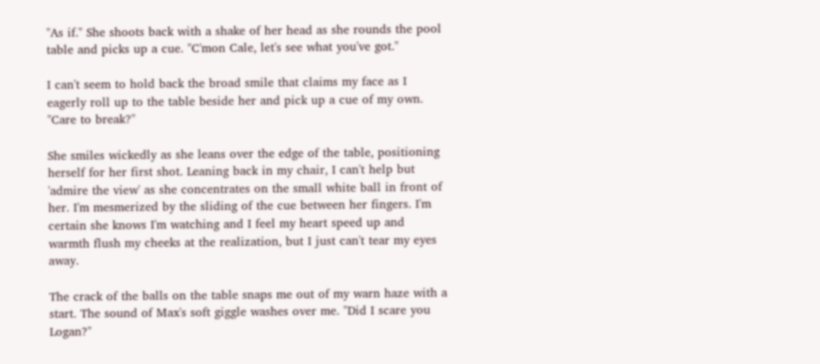"As if." She shoots back with a shake of her head as she rounds the pool table and picks up a cue. "C'mon Cale, let's see what you've got."

I can't seem to hold back the broad smile that claims my face as I eagerly roll up to the table beside her and pick up a cue of my own. "Care to break?"

She smiles wickedly as she leans over the edge of the table, positioning herself for her first shot. Leaning back in my chair, I can't help but 'admire the view' as she concentrates on the small white ball in front of her. I'm mesmerized by the sliding of the cue between her fingers. I'm certain she knows I'm watching and I feel my heart speed up and warmth flush my cheeks at the realization, but I just can't tear my eyes away.

The crack of the balls on the table snaps me out of my warn haze with a start. The sound of Max's soft giggle washes over me. "Did I scare you Logan?"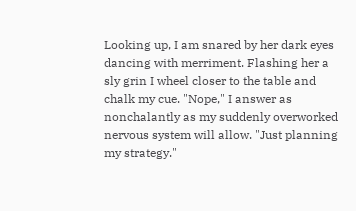Looking up, I am snared by her dark eyes dancing with merriment. Flashing her a sly grin I wheel closer to the table and chalk my cue. "Nope," I answer as nonchalantly as my suddenly overworked nervous system will allow. "Just planning my strategy."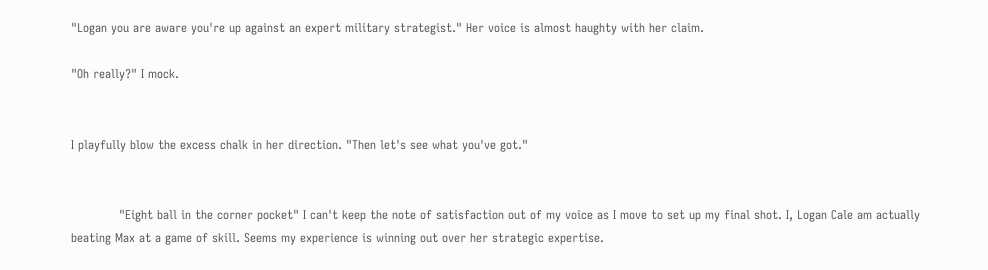"Logan you are aware you're up against an expert military strategist." Her voice is almost haughty with her claim.

"Oh really?" I mock.


I playfully blow the excess chalk in her direction. "Then let's see what you've got."


            "Eight ball in the corner pocket" I can't keep the note of satisfaction out of my voice as I move to set up my final shot. I, Logan Cale am actually beating Max at a game of skill. Seems my experience is winning out over her strategic expertise.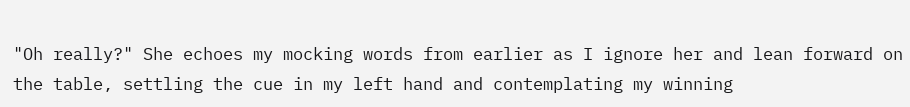"Oh really?" She echoes my mocking words from earlier as I ignore her and lean forward on the table, settling the cue in my left hand and contemplating my winning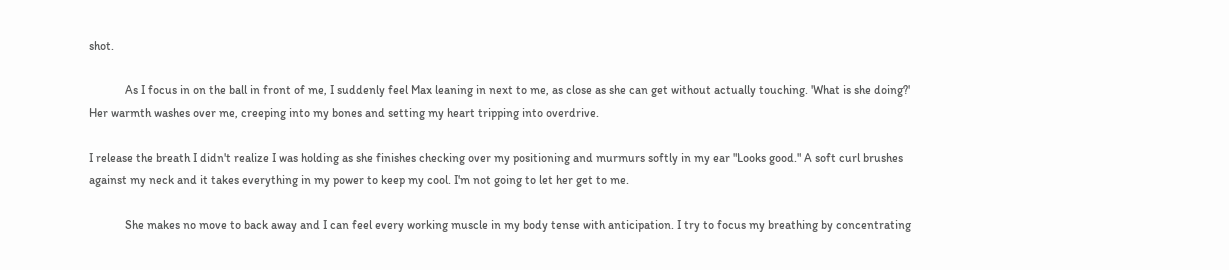shot.

            As I focus in on the ball in front of me, I suddenly feel Max leaning in next to me, as close as she can get without actually touching. 'What is she doing?' Her warmth washes over me, creeping into my bones and setting my heart tripping into overdrive.

I release the breath I didn't realize I was holding as she finishes checking over my positioning and murmurs softly in my ear "Looks good." A soft curl brushes against my neck and it takes everything in my power to keep my cool. I'm not going to let her get to me.

            She makes no move to back away and I can feel every working muscle in my body tense with anticipation. I try to focus my breathing by concentrating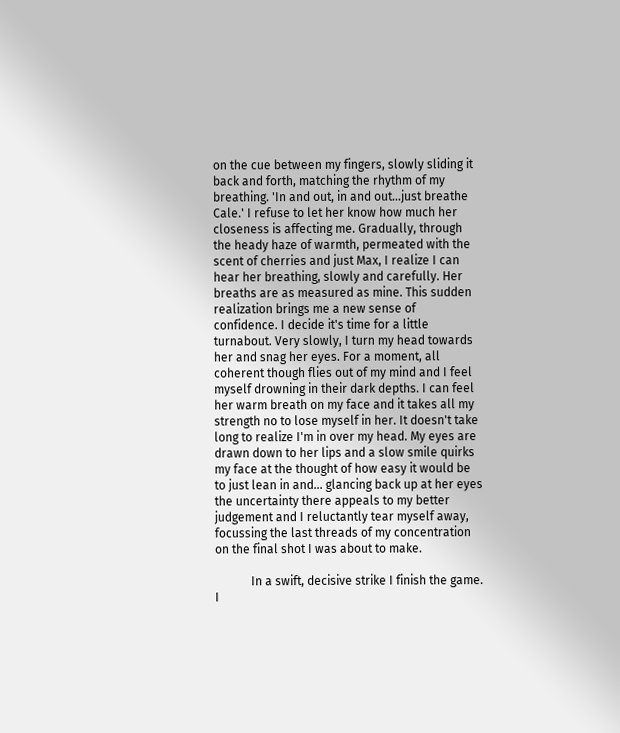on the cue between my fingers, slowly sliding it back and forth, matching the rhythm of my breathing. 'In and out, in and out…just breathe Cale.' I refuse to let her know how much her closeness is affecting me. Gradually, through the heady haze of warmth, permeated with the scent of cherries and just Max, I realize I can hear her breathing, slowly and carefully. Her breaths are as measured as mine. This sudden realization brings me a new sense of confidence. I decide it's time for a little turnabout. Very slowly, I turn my head towards her and snag her eyes. For a moment, all coherent though flies out of my mind and I feel myself drowning in their dark depths. I can feel her warm breath on my face and it takes all my strength no to lose myself in her. It doesn't take long to realize I'm in over my head. My eyes are drawn down to her lips and a slow smile quirks my face at the thought of how easy it would be to just lean in and… glancing back up at her eyes the uncertainty there appeals to my better judgement and I reluctantly tear myself away, focussing the last threads of my concentration on the final shot I was about to make.

            In a swift, decisive strike I finish the game. I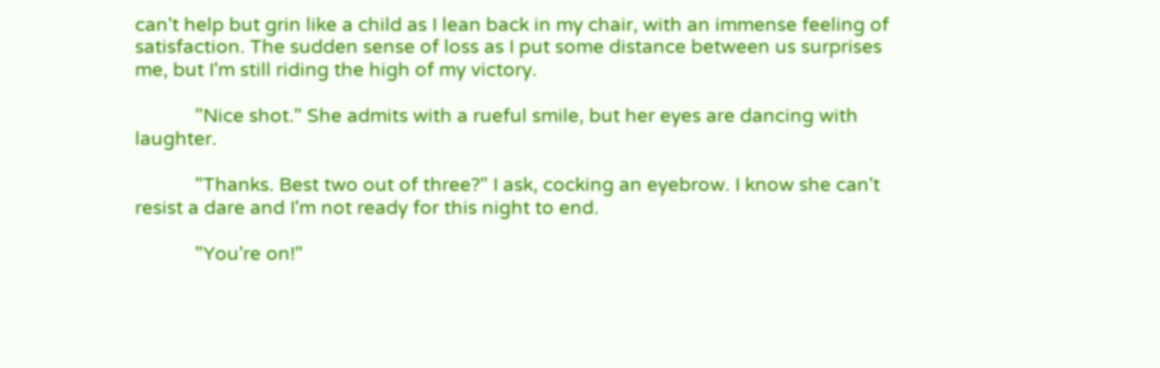can't help but grin like a child as I lean back in my chair, with an immense feeling of satisfaction. The sudden sense of loss as I put some distance between us surprises me, but I'm still riding the high of my victory.

            "Nice shot." She admits with a rueful smile, but her eyes are dancing with laughter.

            "Thanks. Best two out of three?" I ask, cocking an eyebrow. I know she can't resist a dare and I'm not ready for this night to end.

            "You're on!"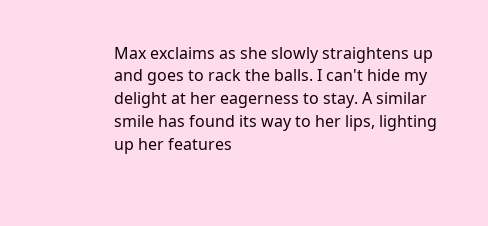Max exclaims as she slowly straightens up and goes to rack the balls. I can't hide my delight at her eagerness to stay. A similar smile has found its way to her lips, lighting up her features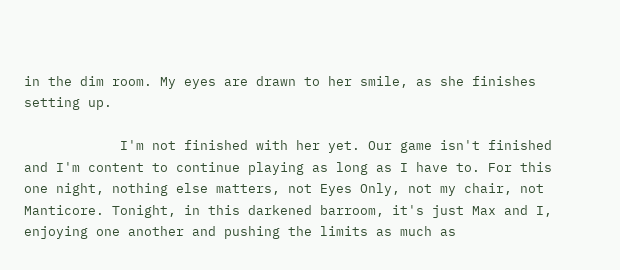in the dim room. My eyes are drawn to her smile, as she finishes setting up.

            I'm not finished with her yet. Our game isn't finished and I'm content to continue playing as long as I have to. For this one night, nothing else matters, not Eyes Only, not my chair, not Manticore. Tonight, in this darkened barroom, it's just Max and I, enjoying one another and pushing the limits as much as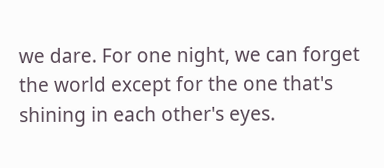we dare. For one night, we can forget the world except for the one that's shining in each other's eyes.